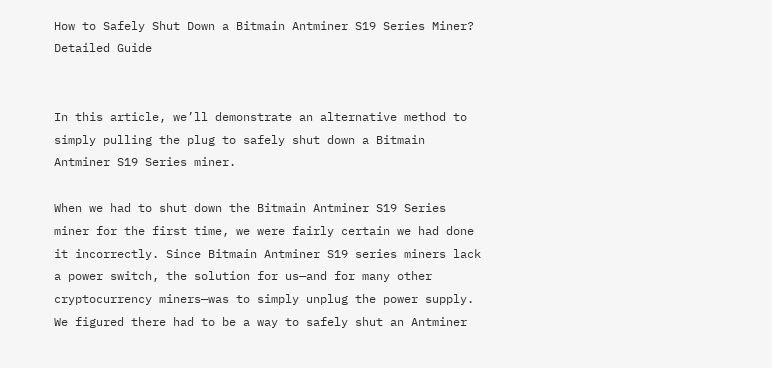How to Safely Shut Down a Bitmain Antminer S19 Series Miner? Detailed Guide


In this article, we’ll demonstrate an alternative method to simply pulling the plug to safely shut down a Bitmain Antminer S19 Series miner.

When we had to shut down the Bitmain Antminer S19 Series miner for the first time, we were fairly certain we had done it incorrectly. Since Bitmain Antminer S19 series miners lack a power switch, the solution for us—and for many other cryptocurrency miners—was to simply unplug the power supply. We figured there had to be a way to safely shut an Antminer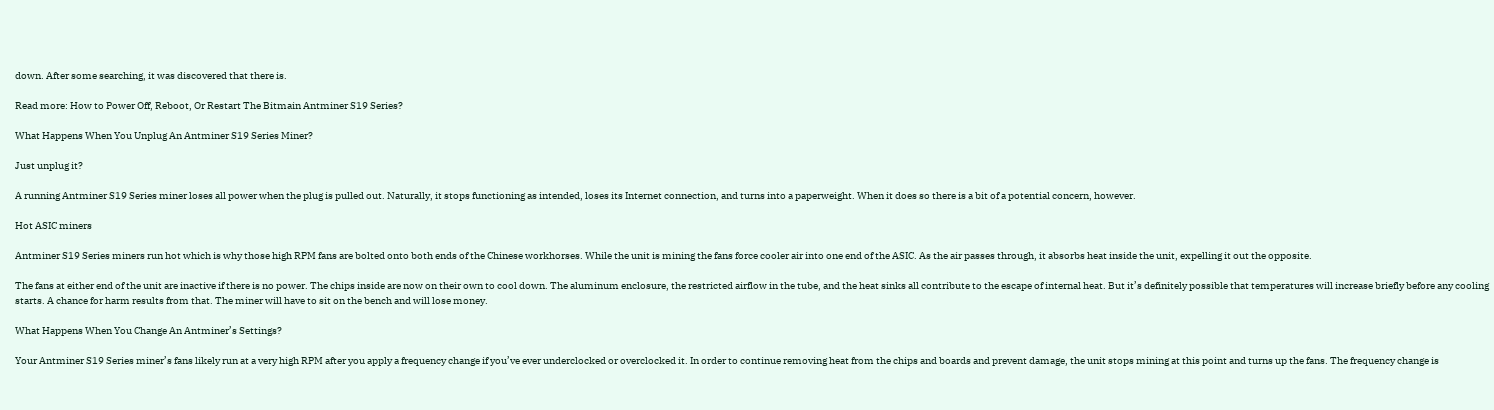down. After some searching, it was discovered that there is.

Read more: How to Power Off, Reboot, Or Restart The Bitmain Antminer S19 Series?

What Happens When You Unplug An Antminer S19 Series Miner?

Just unplug it?

A running Antminer S19 Series miner loses all power when the plug is pulled out. Naturally, it stops functioning as intended, loses its Internet connection, and turns into a paperweight. When it does so there is a bit of a potential concern, however.

Hot ASIC miners

Antminer S19 Series miners run hot which is why those high RPM fans are bolted onto both ends of the Chinese workhorses. While the unit is mining the fans force cooler air into one end of the ASIC. As the air passes through, it absorbs heat inside the unit, expelling it out the opposite.

The fans at either end of the unit are inactive if there is no power. The chips inside are now on their own to cool down. The aluminum enclosure, the restricted airflow in the tube, and the heat sinks all contribute to the escape of internal heat. But it’s definitely possible that temperatures will increase briefly before any cooling starts. A chance for harm results from that. The miner will have to sit on the bench and will lose money.

What Happens When You Change An Antminer’s Settings?

Your Antminer S19 Series miner’s fans likely run at a very high RPM after you apply a frequency change if you’ve ever underclocked or overclocked it. In order to continue removing heat from the chips and boards and prevent damage, the unit stops mining at this point and turns up the fans. The frequency change is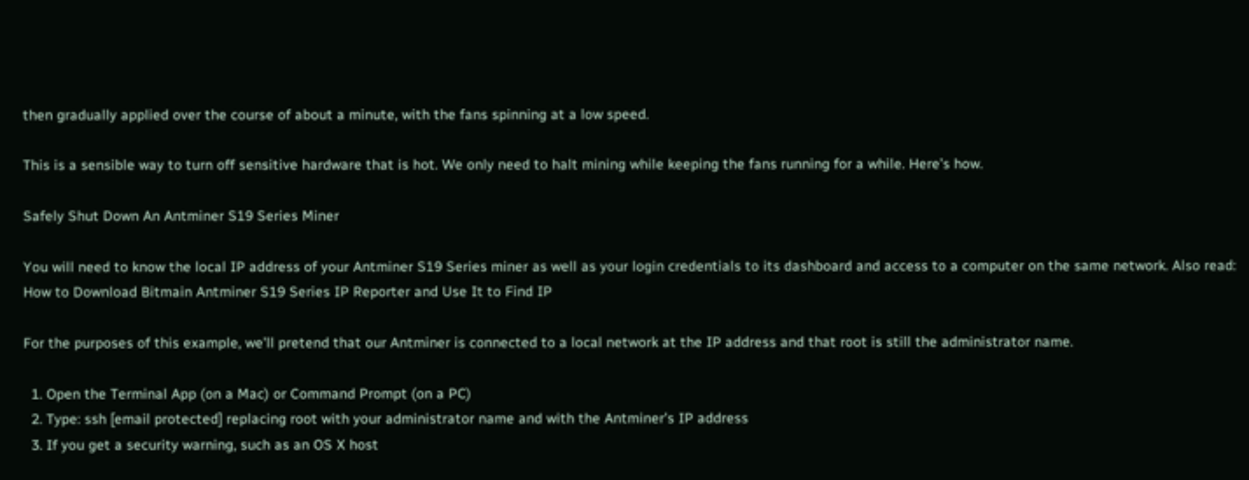then gradually applied over the course of about a minute, with the fans spinning at a low speed.

This is a sensible way to turn off sensitive hardware that is hot. We only need to halt mining while keeping the fans running for a while. Here’s how.

Safely Shut Down An Antminer S19 Series Miner

You will need to know the local IP address of your Antminer S19 Series miner as well as your login credentials to its dashboard and access to a computer on the same network. Also read: How to Download Bitmain Antminer S19 Series IP Reporter and Use It to Find IP

For the purposes of this example, we’ll pretend that our Antminer is connected to a local network at the IP address and that root is still the administrator name.

  1. Open the Terminal App (on a Mac) or Command Prompt (on a PC)
  2. Type: ssh [email protected] replacing root with your administrator name and with the Antminer’s IP address
  3. If you get a security warning, such as an OS X host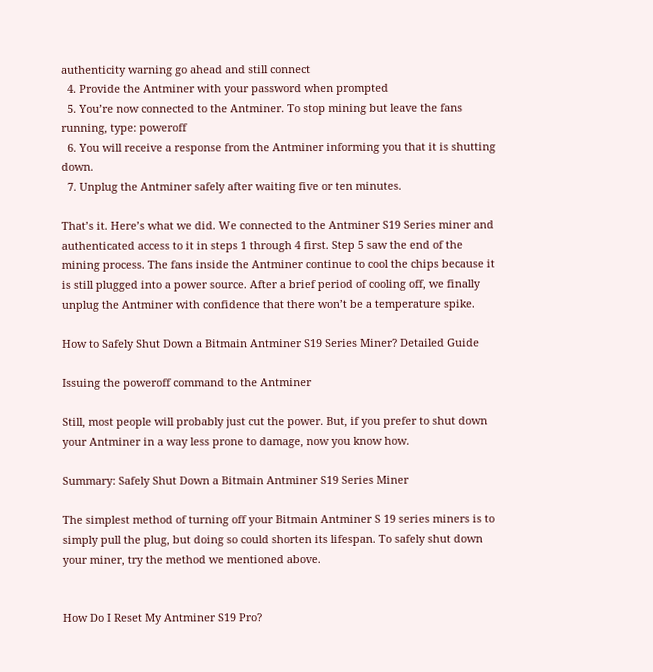authenticity warning go ahead and still connect
  4. Provide the Antminer with your password when prompted
  5. You’re now connected to the Antminer. To stop mining but leave the fans running, type: poweroff
  6. You will receive a response from the Antminer informing you that it is shutting down.
  7. Unplug the Antminer safely after waiting five or ten minutes.

That’s it. Here’s what we did. We connected to the Antminer S19 Series miner and authenticated access to it in steps 1 through 4 first. Step 5 saw the end of the mining process. The fans inside the Antminer continue to cool the chips because it is still plugged into a power source. After a brief period of cooling off, we finally unplug the Antminer with confidence that there won’t be a temperature spike.

How to Safely Shut Down a Bitmain Antminer S19 Series Miner? Detailed Guide

Issuing the poweroff command to the Antminer

Still, most people will probably just cut the power. But, if you prefer to shut down your Antminer in a way less prone to damage, now you know how.

Summary: Safely Shut Down a Bitmain Antminer S19 Series Miner

The simplest method of turning off your Bitmain Antminer S 19 series miners is to simply pull the plug, but doing so could shorten its lifespan. To safely shut down your miner, try the method we mentioned above.


How Do I Reset My Antminer S19 Pro?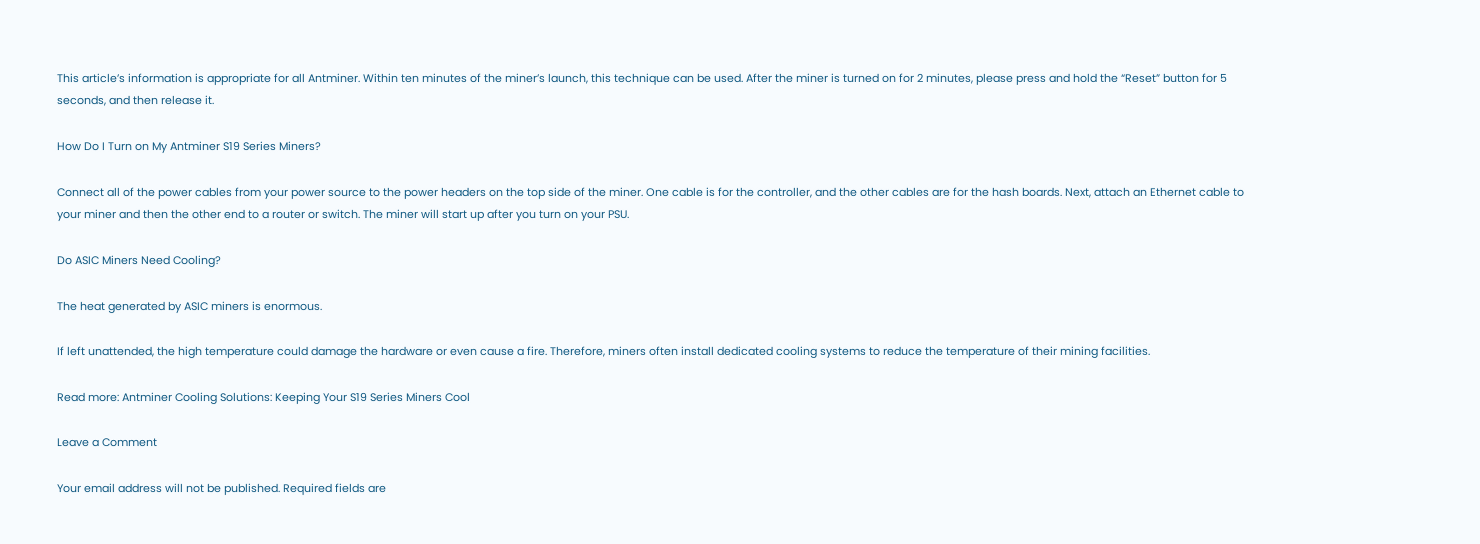This article’s information is appropriate for all Antminer. Within ten minutes of the miner’s launch, this technique can be used. After the miner is turned on for 2 minutes, please press and hold the “Reset” button for 5 seconds, and then release it.

How Do I Turn on My Antminer S19 Series Miners?

Connect all of the power cables from your power source to the power headers on the top side of the miner. One cable is for the controller, and the other cables are for the hash boards. Next, attach an Ethernet cable to your miner and then the other end to a router or switch. The miner will start up after you turn on your PSU.

Do ASIC Miners Need Cooling?

The heat generated by ASIC miners is enormous.

If left unattended, the high temperature could damage the hardware or even cause a fire. Therefore, miners often install dedicated cooling systems to reduce the temperature of their mining facilities.

Read more: Antminer Cooling Solutions: Keeping Your S19 Series Miners Cool

Leave a Comment

Your email address will not be published. Required fields are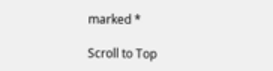marked *

Scroll to Top